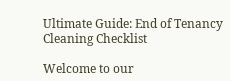Ultimate Guide: End of Tenancy Cleaning Checklist

Welcome to our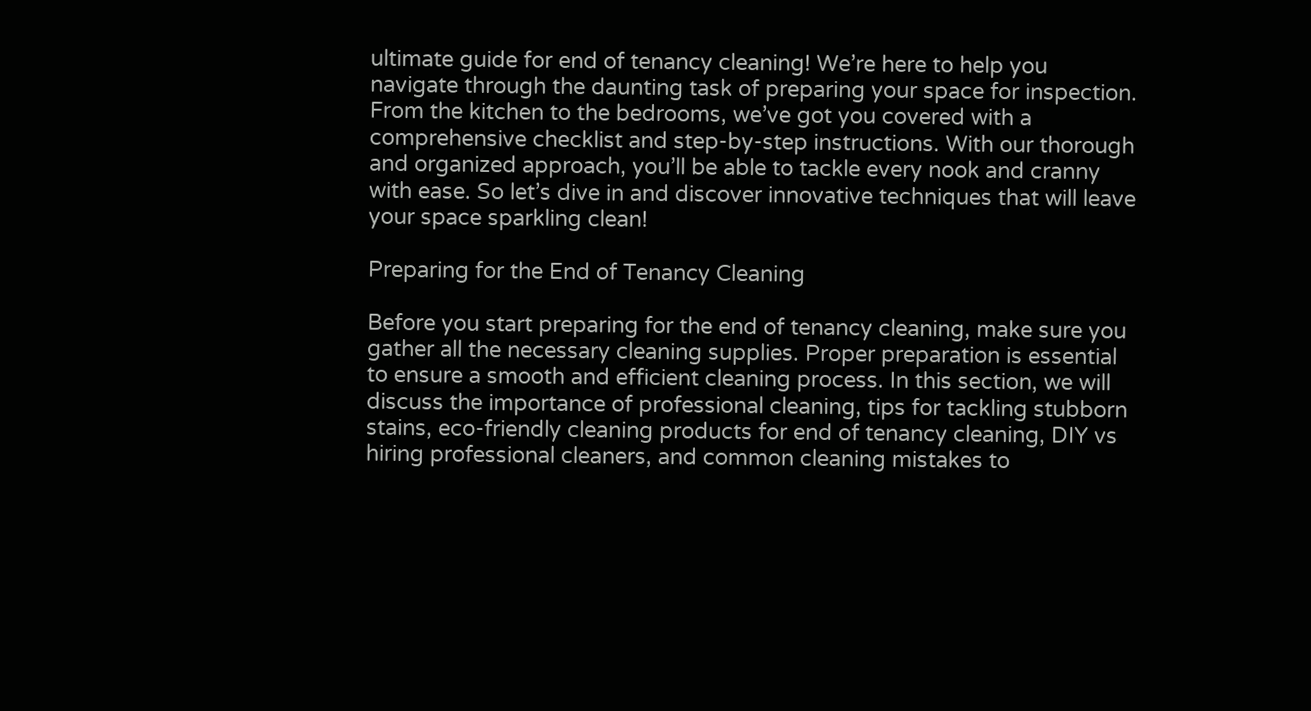ultimate guide for end of tenancy cleaning! We’re here to help you navigate through the daunting task of preparing your space for inspection. From the kitchen to the bedrooms, we’ve got you covered with a comprehensive checklist and step-by-step instructions. With our thorough and organized approach, you’ll be able to tackle every nook and cranny with ease. So let’s dive in and discover innovative techniques that will leave your space sparkling clean!

Preparing for the End of Tenancy Cleaning

Before you start preparing for the end of tenancy cleaning, make sure you gather all the necessary cleaning supplies. Proper preparation is essential to ensure a smooth and efficient cleaning process. In this section, we will discuss the importance of professional cleaning, tips for tackling stubborn stains, eco-friendly cleaning products for end of tenancy cleaning, DIY vs hiring professional cleaners, and common cleaning mistakes to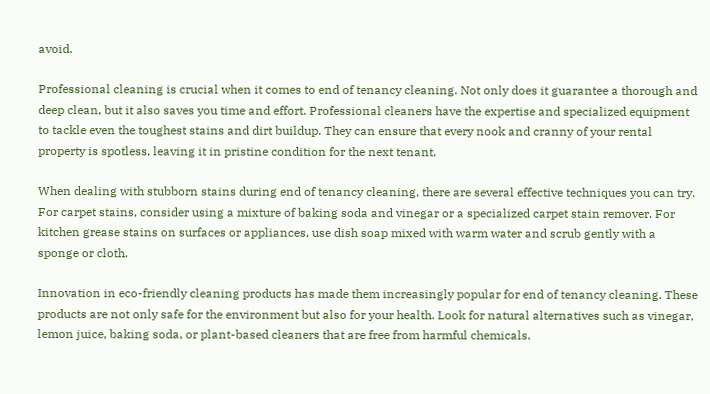avoid.

Professional cleaning is crucial when it comes to end of tenancy cleaning. Not only does it guarantee a thorough and deep clean, but it also saves you time and effort. Professional cleaners have the expertise and specialized equipment to tackle even the toughest stains and dirt buildup. They can ensure that every nook and cranny of your rental property is spotless, leaving it in pristine condition for the next tenant.

When dealing with stubborn stains during end of tenancy cleaning, there are several effective techniques you can try. For carpet stains, consider using a mixture of baking soda and vinegar or a specialized carpet stain remover. For kitchen grease stains on surfaces or appliances, use dish soap mixed with warm water and scrub gently with a sponge or cloth.

Innovation in eco-friendly cleaning products has made them increasingly popular for end of tenancy cleaning. These products are not only safe for the environment but also for your health. Look for natural alternatives such as vinegar, lemon juice, baking soda, or plant-based cleaners that are free from harmful chemicals.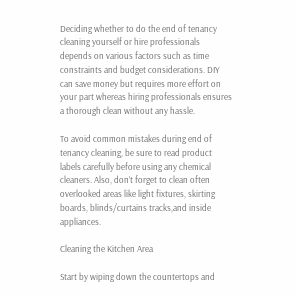Deciding whether to do the end of tenancy cleaning yourself or hire professionals depends on various factors such as time constraints and budget considerations. DIY can save money but requires more effort on your part whereas hiring professionals ensures a thorough clean without any hassle.

To avoid common mistakes during end of tenancy cleaning, be sure to read product labels carefully before using any chemical cleaners. Also, don’t forget to clean often overlooked areas like light fixtures, skirting boards, blinds/curtains tracks,and inside appliances.

Cleaning the Kitchen Area

Start by wiping down the countertops and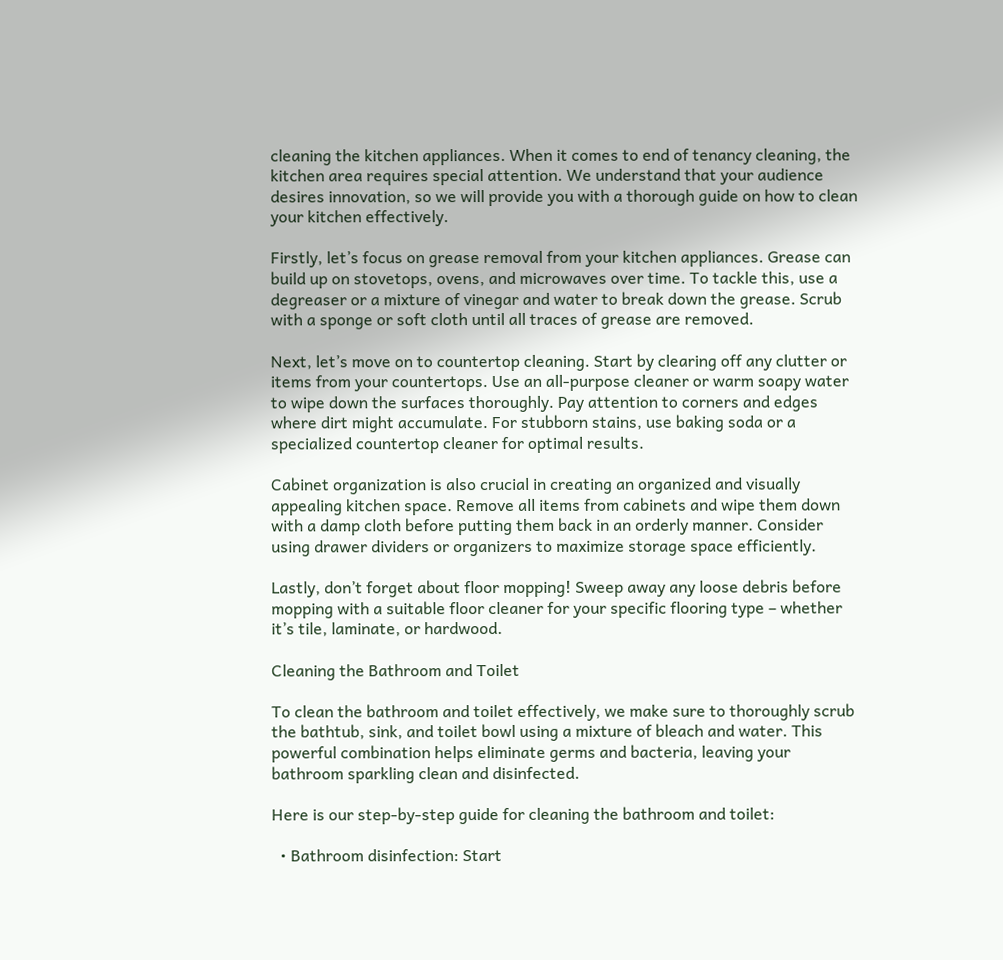cleaning the kitchen appliances. When it comes to end of tenancy cleaning, the kitchen area requires special attention. We understand that your audience desires innovation, so we will provide you with a thorough guide on how to clean your kitchen effectively.

Firstly, let’s focus on grease removal from your kitchen appliances. Grease can build up on stovetops, ovens, and microwaves over time. To tackle this, use a degreaser or a mixture of vinegar and water to break down the grease. Scrub with a sponge or soft cloth until all traces of grease are removed.

Next, let’s move on to countertop cleaning. Start by clearing off any clutter or items from your countertops. Use an all-purpose cleaner or warm soapy water to wipe down the surfaces thoroughly. Pay attention to corners and edges where dirt might accumulate. For stubborn stains, use baking soda or a specialized countertop cleaner for optimal results.

Cabinet organization is also crucial in creating an organized and visually appealing kitchen space. Remove all items from cabinets and wipe them down with a damp cloth before putting them back in an orderly manner. Consider using drawer dividers or organizers to maximize storage space efficiently.

Lastly, don’t forget about floor mopping! Sweep away any loose debris before mopping with a suitable floor cleaner for your specific flooring type – whether it’s tile, laminate, or hardwood.

Cleaning the Bathroom and Toilet

To clean the bathroom and toilet effectively, we make sure to thoroughly scrub the bathtub, sink, and toilet bowl using a mixture of bleach and water. This powerful combination helps eliminate germs and bacteria, leaving your bathroom sparkling clean and disinfected.

Here is our step-by-step guide for cleaning the bathroom and toilet:

  • Bathroom disinfection: Start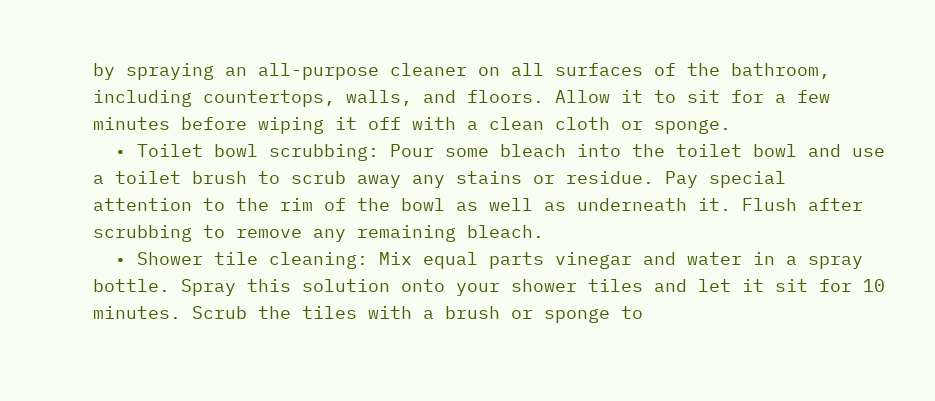by spraying an all-purpose cleaner on all surfaces of the bathroom, including countertops, walls, and floors. Allow it to sit for a few minutes before wiping it off with a clean cloth or sponge.
  • Toilet bowl scrubbing: Pour some bleach into the toilet bowl and use a toilet brush to scrub away any stains or residue. Pay special attention to the rim of the bowl as well as underneath it. Flush after scrubbing to remove any remaining bleach.
  • Shower tile cleaning: Mix equal parts vinegar and water in a spray bottle. Spray this solution onto your shower tiles and let it sit for 10 minutes. Scrub the tiles with a brush or sponge to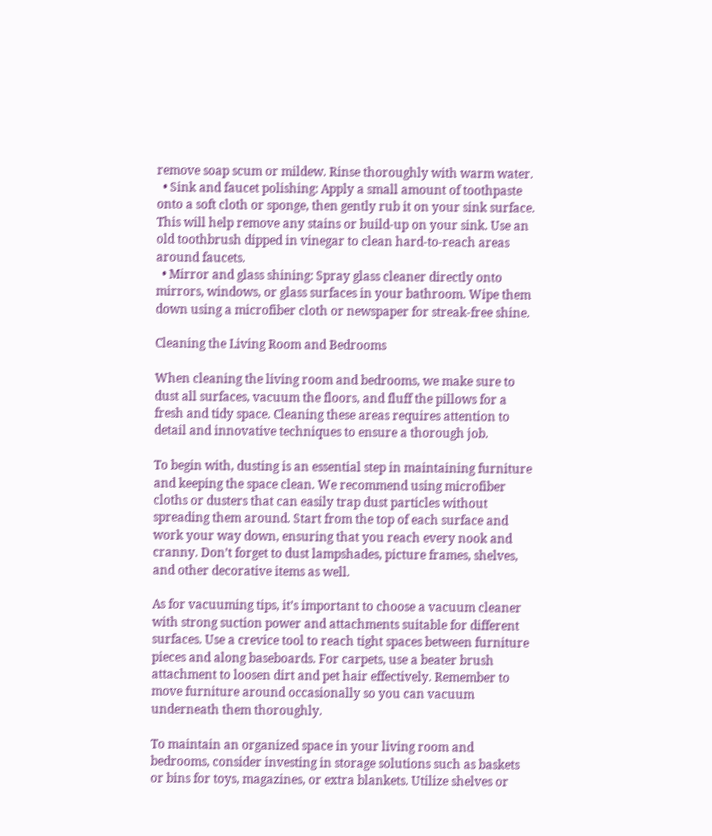remove soap scum or mildew. Rinse thoroughly with warm water.
  • Sink and faucet polishing: Apply a small amount of toothpaste onto a soft cloth or sponge, then gently rub it on your sink surface. This will help remove any stains or build-up on your sink. Use an old toothbrush dipped in vinegar to clean hard-to-reach areas around faucets.
  • Mirror and glass shining: Spray glass cleaner directly onto mirrors, windows, or glass surfaces in your bathroom. Wipe them down using a microfiber cloth or newspaper for streak-free shine.

Cleaning the Living Room and Bedrooms

When cleaning the living room and bedrooms, we make sure to dust all surfaces, vacuum the floors, and fluff the pillows for a fresh and tidy space. Cleaning these areas requires attention to detail and innovative techniques to ensure a thorough job.

To begin with, dusting is an essential step in maintaining furniture and keeping the space clean. We recommend using microfiber cloths or dusters that can easily trap dust particles without spreading them around. Start from the top of each surface and work your way down, ensuring that you reach every nook and cranny. Don’t forget to dust lampshades, picture frames, shelves, and other decorative items as well.

As for vacuuming tips, it’s important to choose a vacuum cleaner with strong suction power and attachments suitable for different surfaces. Use a crevice tool to reach tight spaces between furniture pieces and along baseboards. For carpets, use a beater brush attachment to loosen dirt and pet hair effectively. Remember to move furniture around occasionally so you can vacuum underneath them thoroughly.

To maintain an organized space in your living room and bedrooms, consider investing in storage solutions such as baskets or bins for toys, magazines, or extra blankets. Utilize shelves or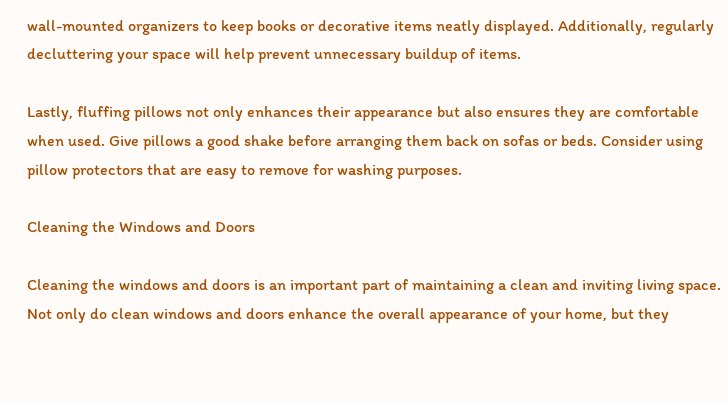wall-mounted organizers to keep books or decorative items neatly displayed. Additionally, regularly decluttering your space will help prevent unnecessary buildup of items.

Lastly, fluffing pillows not only enhances their appearance but also ensures they are comfortable when used. Give pillows a good shake before arranging them back on sofas or beds. Consider using pillow protectors that are easy to remove for washing purposes.

Cleaning the Windows and Doors

Cleaning the windows and doors is an important part of maintaining a clean and inviting living space. Not only do clean windows and doors enhance the overall appearance of your home, but they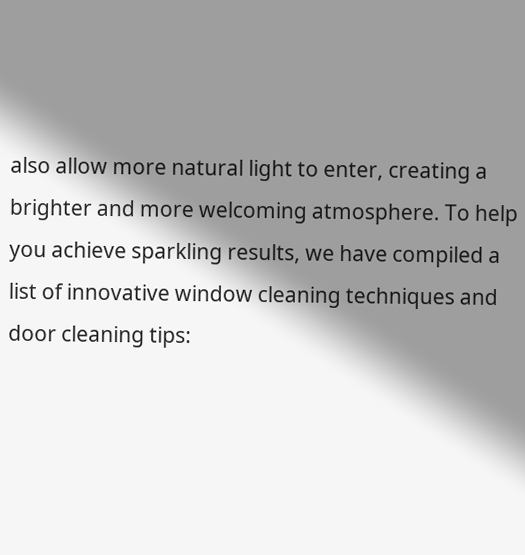also allow more natural light to enter, creating a brighter and more welcoming atmosphere. To help you achieve sparkling results, we have compiled a list of innovative window cleaning techniques and door cleaning tips: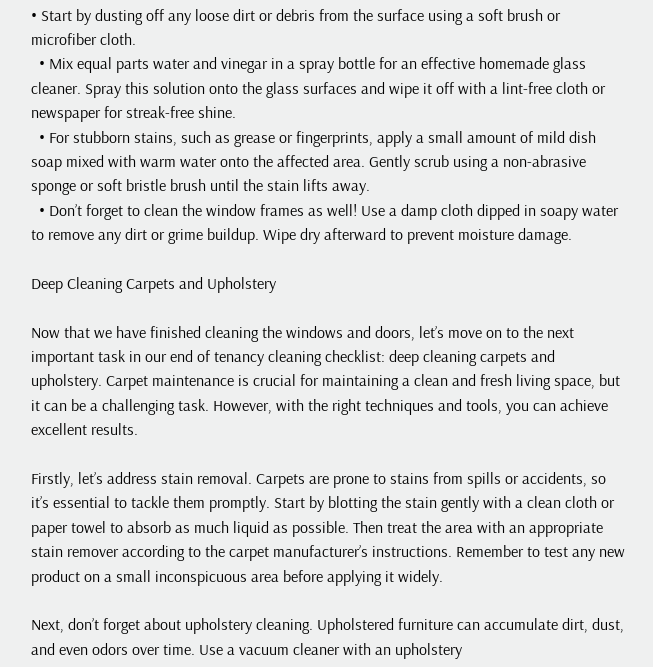• Start by dusting off any loose dirt or debris from the surface using a soft brush or microfiber cloth.
  • Mix equal parts water and vinegar in a spray bottle for an effective homemade glass cleaner. Spray this solution onto the glass surfaces and wipe it off with a lint-free cloth or newspaper for streak-free shine.
  • For stubborn stains, such as grease or fingerprints, apply a small amount of mild dish soap mixed with warm water onto the affected area. Gently scrub using a non-abrasive sponge or soft bristle brush until the stain lifts away.
  • Don’t forget to clean the window frames as well! Use a damp cloth dipped in soapy water to remove any dirt or grime buildup. Wipe dry afterward to prevent moisture damage.

Deep Cleaning Carpets and Upholstery

Now that we have finished cleaning the windows and doors, let’s move on to the next important task in our end of tenancy cleaning checklist: deep cleaning carpets and upholstery. Carpet maintenance is crucial for maintaining a clean and fresh living space, but it can be a challenging task. However, with the right techniques and tools, you can achieve excellent results.

Firstly, let’s address stain removal. Carpets are prone to stains from spills or accidents, so it’s essential to tackle them promptly. Start by blotting the stain gently with a clean cloth or paper towel to absorb as much liquid as possible. Then treat the area with an appropriate stain remover according to the carpet manufacturer’s instructions. Remember to test any new product on a small inconspicuous area before applying it widely.

Next, don’t forget about upholstery cleaning. Upholstered furniture can accumulate dirt, dust, and even odors over time. Use a vacuum cleaner with an upholstery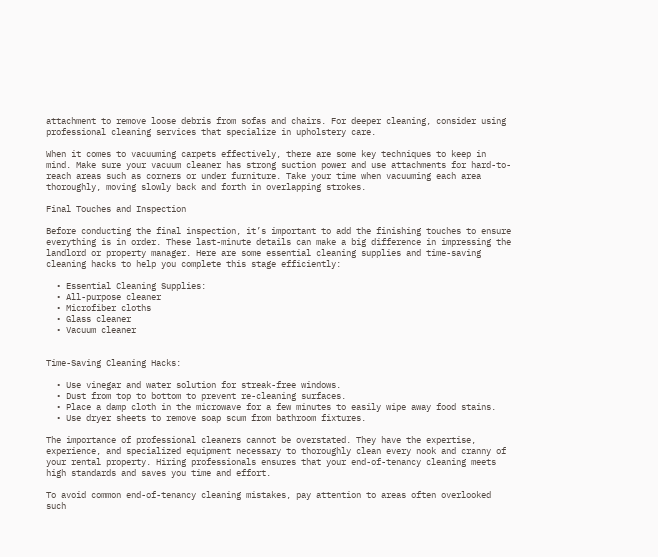attachment to remove loose debris from sofas and chairs. For deeper cleaning, consider using professional cleaning services that specialize in upholstery care.

When it comes to vacuuming carpets effectively, there are some key techniques to keep in mind. Make sure your vacuum cleaner has strong suction power and use attachments for hard-to-reach areas such as corners or under furniture. Take your time when vacuuming each area thoroughly, moving slowly back and forth in overlapping strokes.

Final Touches and Inspection

Before conducting the final inspection, it’s important to add the finishing touches to ensure everything is in order. These last-minute details can make a big difference in impressing the landlord or property manager. Here are some essential cleaning supplies and time-saving cleaning hacks to help you complete this stage efficiently:

  • Essential Cleaning Supplies:
  • All-purpose cleaner
  • Microfiber cloths
  • Glass cleaner
  • Vacuum cleaner


Time-Saving Cleaning Hacks:

  • Use vinegar and water solution for streak-free windows.
  • Dust from top to bottom to prevent re-cleaning surfaces.
  • Place a damp cloth in the microwave for a few minutes to easily wipe away food stains.
  • Use dryer sheets to remove soap scum from bathroom fixtures.

The importance of professional cleaners cannot be overstated. They have the expertise, experience, and specialized equipment necessary to thoroughly clean every nook and cranny of your rental property. Hiring professionals ensures that your end-of-tenancy cleaning meets high standards and saves you time and effort.

To avoid common end-of-tenancy cleaning mistakes, pay attention to areas often overlooked such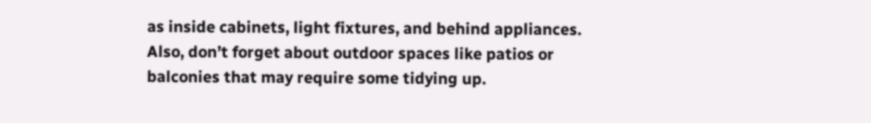as inside cabinets, light fixtures, and behind appliances. Also, don’t forget about outdoor spaces like patios or balconies that may require some tidying up.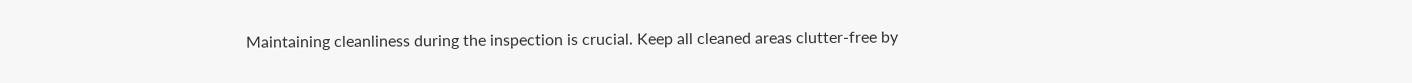Maintaining cleanliness during the inspection is crucial. Keep all cleaned areas clutter-free by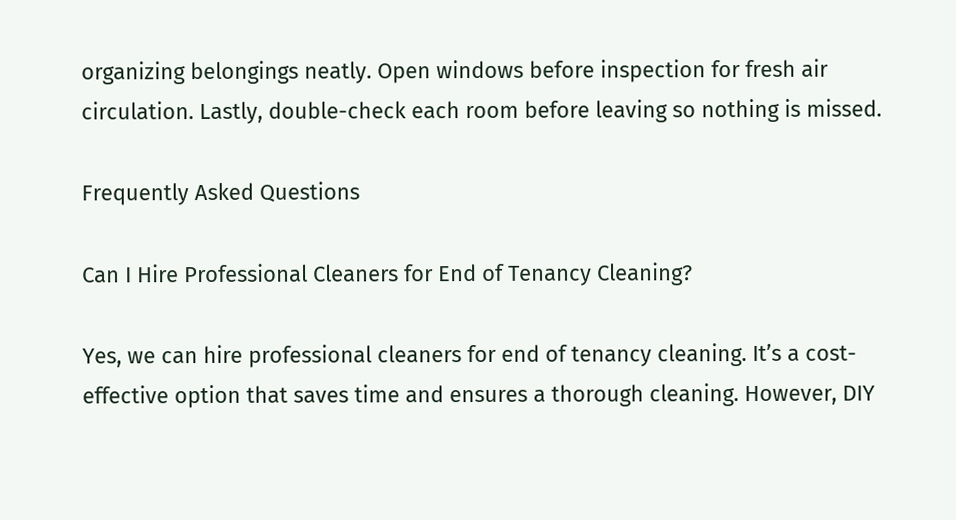organizing belongings neatly. Open windows before inspection for fresh air circulation. Lastly, double-check each room before leaving so nothing is missed.

Frequently Asked Questions

Can I Hire Professional Cleaners for End of Tenancy Cleaning?

Yes, we can hire professional cleaners for end of tenancy cleaning. It’s a cost-effective option that saves time and ensures a thorough cleaning. However, DIY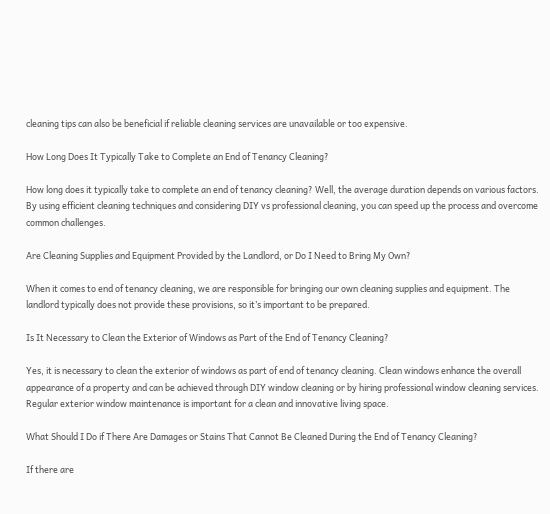cleaning tips can also be beneficial if reliable cleaning services are unavailable or too expensive.

How Long Does It Typically Take to Complete an End of Tenancy Cleaning?

How long does it typically take to complete an end of tenancy cleaning? Well, the average duration depends on various factors. By using efficient cleaning techniques and considering DIY vs professional cleaning, you can speed up the process and overcome common challenges.

Are Cleaning Supplies and Equipment Provided by the Landlord, or Do I Need to Bring My Own?

When it comes to end of tenancy cleaning, we are responsible for bringing our own cleaning supplies and equipment. The landlord typically does not provide these provisions, so it’s important to be prepared.

Is It Necessary to Clean the Exterior of Windows as Part of the End of Tenancy Cleaning?

Yes, it is necessary to clean the exterior of windows as part of end of tenancy cleaning. Clean windows enhance the overall appearance of a property and can be achieved through DIY window cleaning or by hiring professional window cleaning services. Regular exterior window maintenance is important for a clean and innovative living space.

What Should I Do if There Are Damages or Stains That Cannot Be Cleaned During the End of Tenancy Cleaning?

If there are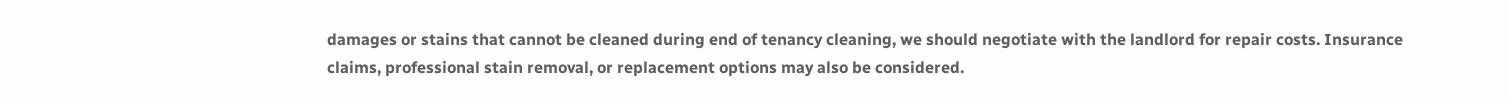damages or stains that cannot be cleaned during end of tenancy cleaning, we should negotiate with the landlord for repair costs. Insurance claims, professional stain removal, or replacement options may also be considered.